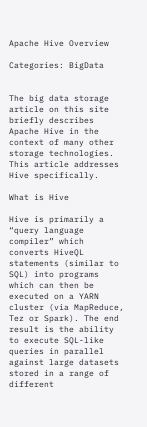Apache Hive Overview

Categories: BigData


The big data storage article on this site briefly describes Apache Hive in the context of many other storage technologies. This article addresses Hive specifically.

What is Hive

Hive is primarily a “query language compiler” which converts HiveQL statements (similar to SQL) into programs which can then be executed on a YARN cluster (via MapReduce, Tez or Spark). The end result is the ability to execute SQL-like queries in parallel against large datasets stored in a range of different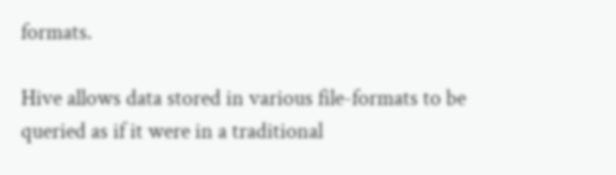formats.

Hive allows data stored in various file-formats to be queried as if it were in a traditional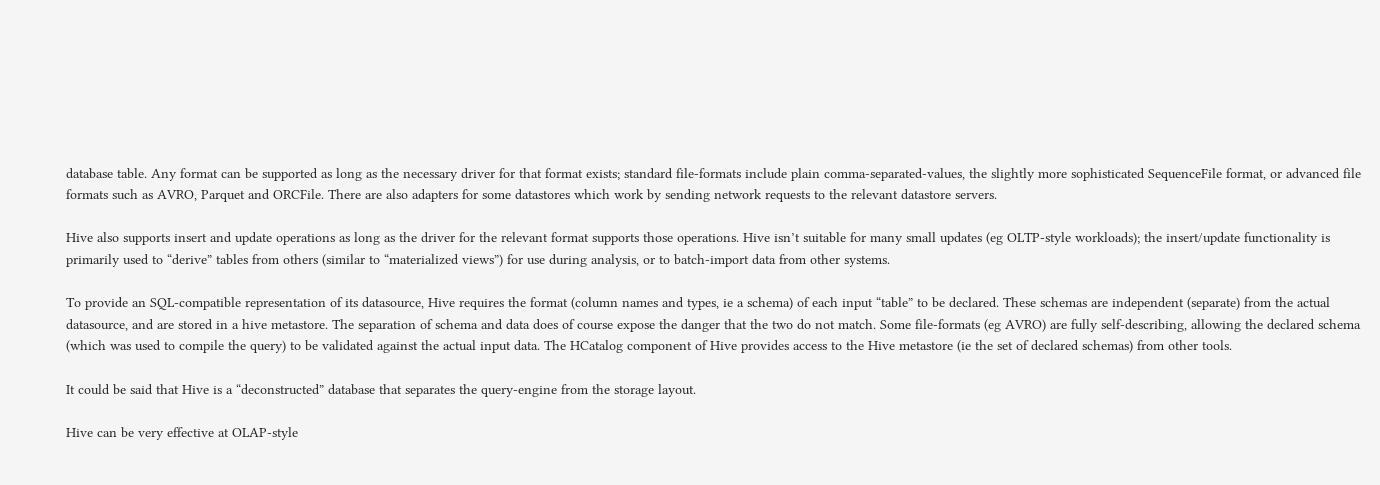database table. Any format can be supported as long as the necessary driver for that format exists; standard file-formats include plain comma-separated-values, the slightly more sophisticated SequenceFile format, or advanced file formats such as AVRO, Parquet and ORCFile. There are also adapters for some datastores which work by sending network requests to the relevant datastore servers.

Hive also supports insert and update operations as long as the driver for the relevant format supports those operations. Hive isn’t suitable for many small updates (eg OLTP-style workloads); the insert/update functionality is primarily used to “derive” tables from others (similar to “materialized views”) for use during analysis, or to batch-import data from other systems.

To provide an SQL-compatible representation of its datasource, Hive requires the format (column names and types, ie a schema) of each input “table” to be declared. These schemas are independent (separate) from the actual datasource, and are stored in a hive metastore. The separation of schema and data does of course expose the danger that the two do not match. Some file-formats (eg AVRO) are fully self-describing, allowing the declared schema (which was used to compile the query) to be validated against the actual input data. The HCatalog component of Hive provides access to the Hive metastore (ie the set of declared schemas) from other tools.

It could be said that Hive is a “deconstructed” database that separates the query-engine from the storage layout.

Hive can be very effective at OLAP-style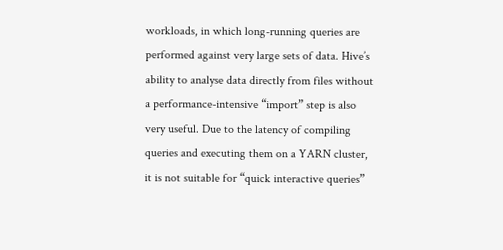workloads, in which long-running queries are performed against very large sets of data. Hive’s ability to analyse data directly from files without a performance-intensive “import” step is also very useful. Due to the latency of compiling queries and executing them on a YARN cluster, it is not suitable for “quick interactive queries”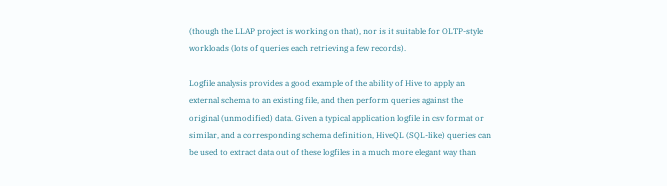(though the LLAP project is working on that), nor is it suitable for OLTP-style workloads (lots of queries each retrieving a few records).

Logfile analysis provides a good example of the ability of Hive to apply an external schema to an existing file, and then perform queries against the original (unmodified) data. Given a typical application logfile in csv format or similar, and a corresponding schema definition, HiveQL (SQL-like) queries can be used to extract data out of these logfiles in a much more elegant way than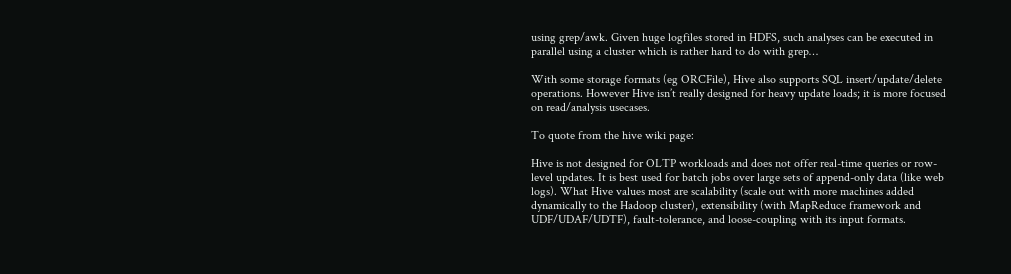using grep/awk. Given huge logfiles stored in HDFS, such analyses can be executed in parallel using a cluster which is rather hard to do with grep…

With some storage formats (eg ORCFile), Hive also supports SQL insert/update/delete operations. However Hive isn’t really designed for heavy update loads; it is more focused on read/analysis usecases.

To quote from the hive wiki page:

Hive is not designed for OLTP workloads and does not offer real-time queries or row-level updates. It is best used for batch jobs over large sets of append-only data (like web logs). What Hive values most are scalability (scale out with more machines added dynamically to the Hadoop cluster), extensibility (with MapReduce framework and UDF/UDAF/UDTF), fault-tolerance, and loose-coupling with its input formats.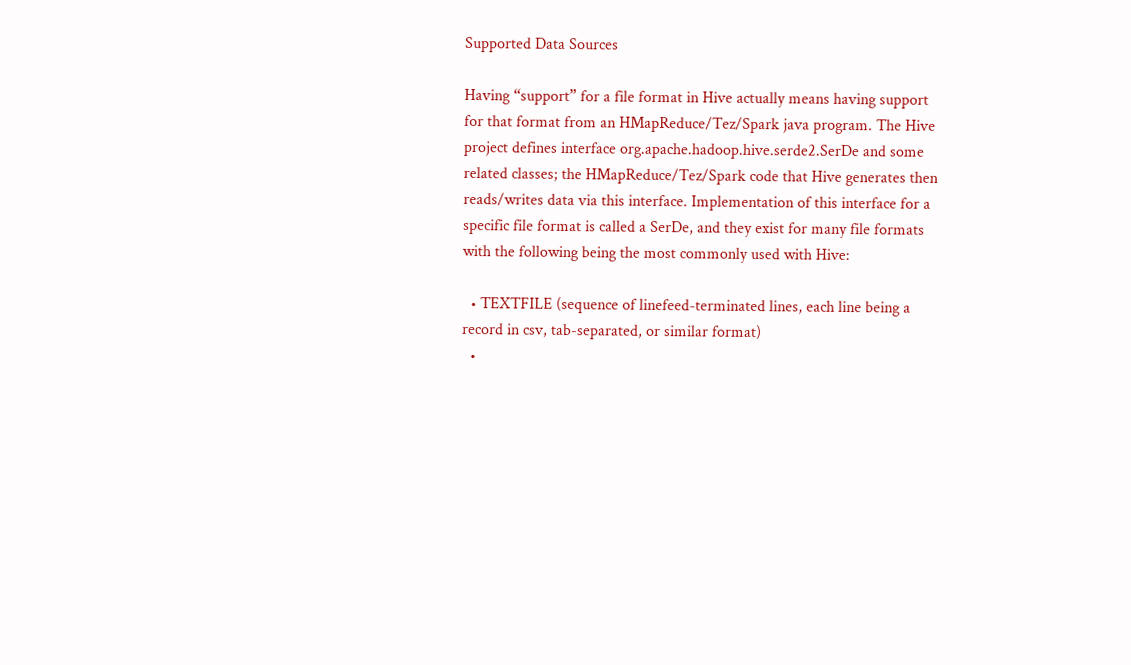Supported Data Sources

Having “support” for a file format in Hive actually means having support for that format from an HMapReduce/Tez/Spark java program. The Hive project defines interface org.apache.hadoop.hive.serde2.SerDe and some related classes; the HMapReduce/Tez/Spark code that Hive generates then reads/writes data via this interface. Implementation of this interface for a specific file format is called a SerDe, and they exist for many file formats with the following being the most commonly used with Hive:

  • TEXTFILE (sequence of linefeed-terminated lines, each line being a record in csv, tab-separated, or similar format)
  •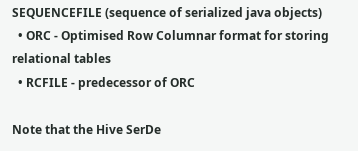SEQUENCEFILE (sequence of serialized java objects)
  • ORC - Optimised Row Columnar format for storing relational tables
  • RCFILE - predecessor of ORC

Note that the Hive SerDe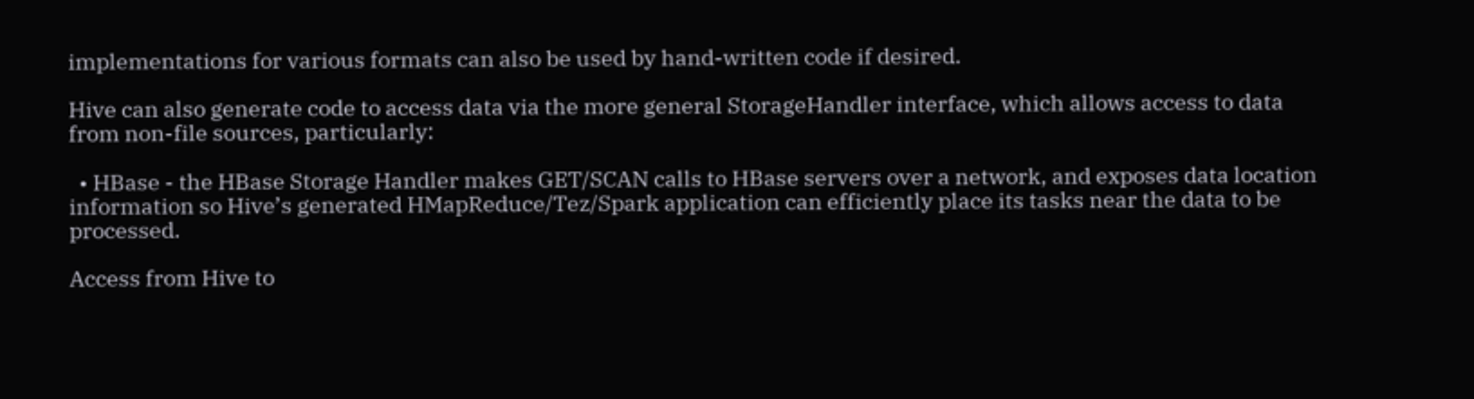implementations for various formats can also be used by hand-written code if desired.

Hive can also generate code to access data via the more general StorageHandler interface, which allows access to data from non-file sources, particularly:

  • HBase - the HBase Storage Handler makes GET/SCAN calls to HBase servers over a network, and exposes data location information so Hive’s generated HMapReduce/Tez/Spark application can efficiently place its tasks near the data to be processed.

Access from Hive to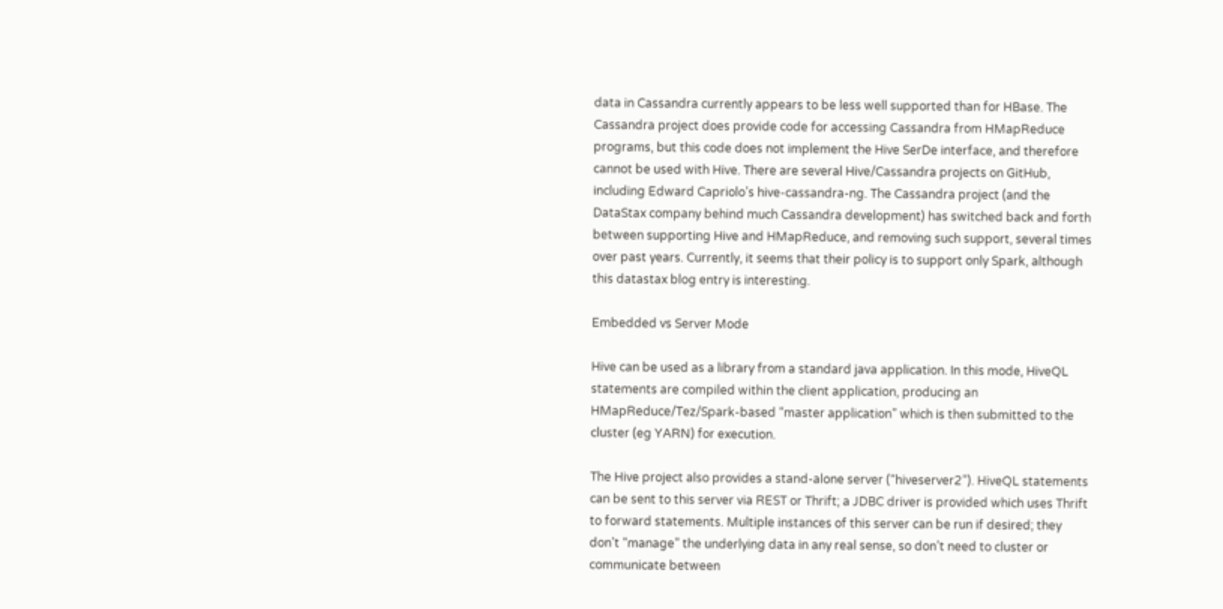data in Cassandra currently appears to be less well supported than for HBase. The Cassandra project does provide code for accessing Cassandra from HMapReduce programs, but this code does not implement the Hive SerDe interface, and therefore cannot be used with Hive. There are several Hive/Cassandra projects on GitHub, including Edward Capriolo’s hive-cassandra-ng. The Cassandra project (and the DataStax company behind much Cassandra development) has switched back and forth between supporting Hive and HMapReduce, and removing such support, several times over past years. Currently, it seems that their policy is to support only Spark, although this datastax blog entry is interesting.

Embedded vs Server Mode

Hive can be used as a library from a standard java application. In this mode, HiveQL statements are compiled within the client application, producing an HMapReduce/Tez/Spark-based “master application” which is then submitted to the cluster (eg YARN) for execution.

The Hive project also provides a stand-alone server (“hiveserver2”). HiveQL statements can be sent to this server via REST or Thrift; a JDBC driver is provided which uses Thrift to forward statements. Multiple instances of this server can be run if desired; they don’t “manage” the underlying data in any real sense, so don’t need to cluster or communicate between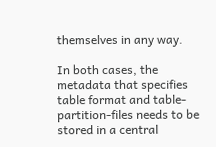themselves in any way.

In both cases, the metadata that specifies table format and table-partition-files needs to be stored in a central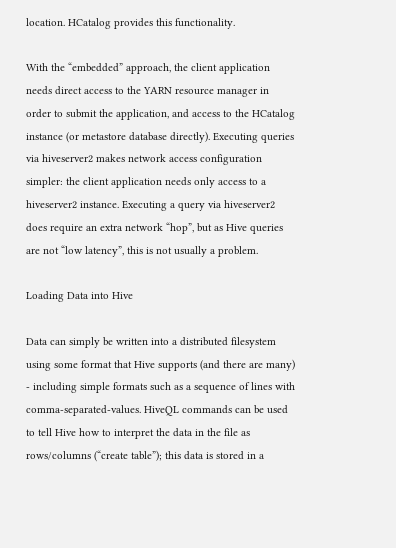location. HCatalog provides this functionality.

With the “embedded” approach, the client application needs direct access to the YARN resource manager in order to submit the application, and access to the HCatalog instance (or metastore database directly). Executing queries via hiveserver2 makes network access configuration simpler: the client application needs only access to a hiveserver2 instance. Executing a query via hiveserver2 does require an extra network “hop”, but as Hive queries are not “low latency”, this is not usually a problem.

Loading Data into Hive

Data can simply be written into a distributed filesystem using some format that Hive supports (and there are many) - including simple formats such as a sequence of lines with comma-separated-values. HiveQL commands can be used to tell Hive how to interpret the data in the file as rows/columns (“create table”); this data is stored in a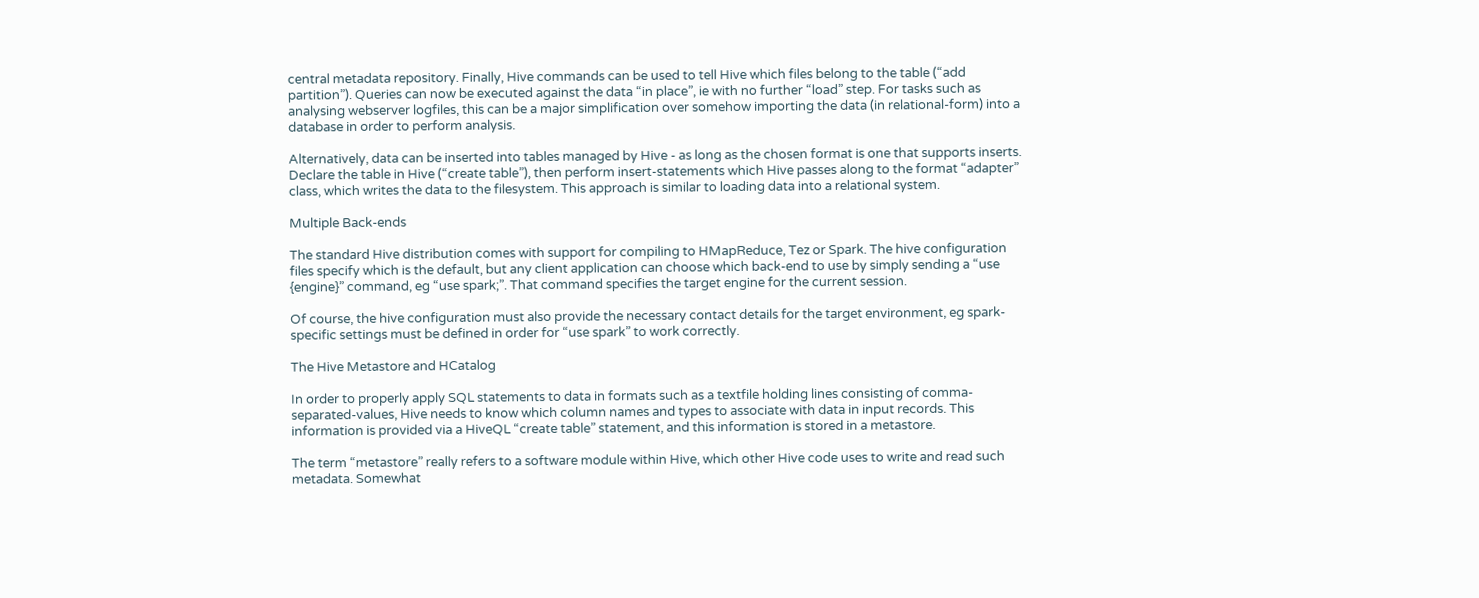central metadata repository. Finally, Hive commands can be used to tell Hive which files belong to the table (“add partition”). Queries can now be executed against the data “in place”, ie with no further “load” step. For tasks such as analysing webserver logfiles, this can be a major simplification over somehow importing the data (in relational-form) into a database in order to perform analysis.

Alternatively, data can be inserted into tables managed by Hive - as long as the chosen format is one that supports inserts. Declare the table in Hive (“create table”), then perform insert-statements which Hive passes along to the format “adapter” class, which writes the data to the filesystem. This approach is similar to loading data into a relational system.

Multiple Back-ends

The standard Hive distribution comes with support for compiling to HMapReduce, Tez or Spark. The hive configuration files specify which is the default, but any client application can choose which back-end to use by simply sending a “use {engine}” command, eg “use spark;”. That command specifies the target engine for the current session.

Of course, the hive configuration must also provide the necessary contact details for the target environment, eg spark-specific settings must be defined in order for “use spark” to work correctly.

The Hive Metastore and HCatalog

In order to properly apply SQL statements to data in formats such as a textfile holding lines consisting of comma-separated-values, Hive needs to know which column names and types to associate with data in input records. This information is provided via a HiveQL “create table” statement, and this information is stored in a metastore.

The term “metastore” really refers to a software module within Hive, which other Hive code uses to write and read such metadata. Somewhat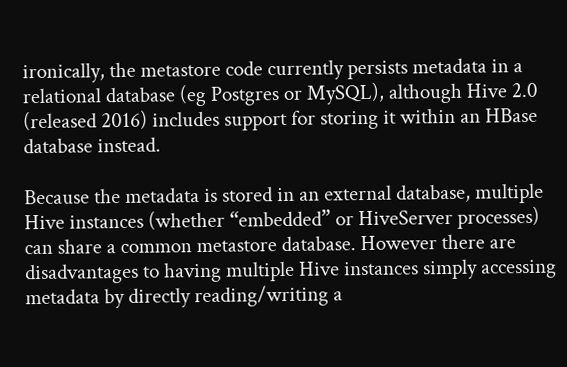ironically, the metastore code currently persists metadata in a relational database (eg Postgres or MySQL), although Hive 2.0 (released 2016) includes support for storing it within an HBase database instead.

Because the metadata is stored in an external database, multiple Hive instances (whether “embedded” or HiveServer processes) can share a common metastore database. However there are disadvantages to having multiple Hive instances simply accessing metadata by directly reading/writing a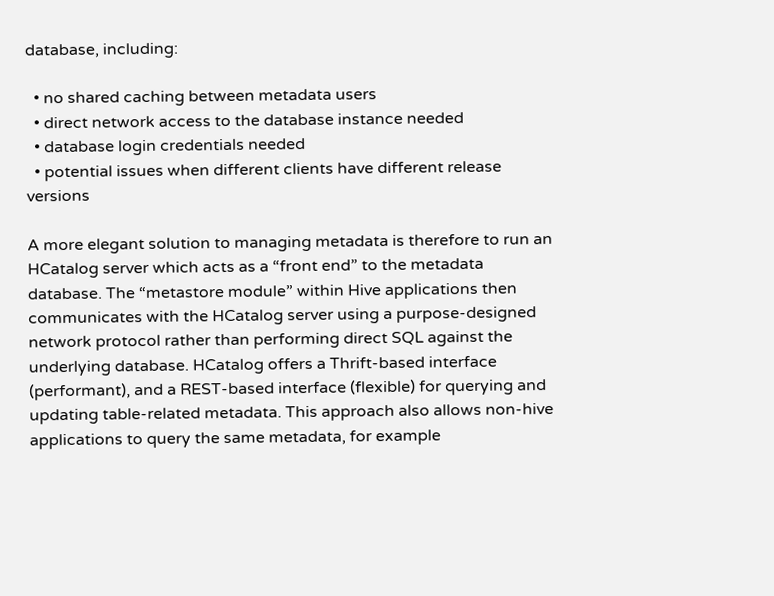database, including:

  • no shared caching between metadata users
  • direct network access to the database instance needed
  • database login credentials needed
  • potential issues when different clients have different release versions

A more elegant solution to managing metadata is therefore to run an HCatalog server which acts as a “front end” to the metadata database. The “metastore module” within Hive applications then communicates with the HCatalog server using a purpose-designed network protocol rather than performing direct SQL against the underlying database. HCatalog offers a Thrift-based interface (performant), and a REST-based interface (flexible) for querying and updating table-related metadata. This approach also allows non-hive applications to query the same metadata, for example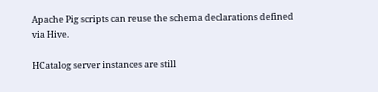Apache Pig scripts can reuse the schema declarations defined via Hive.

HCatalog server instances are still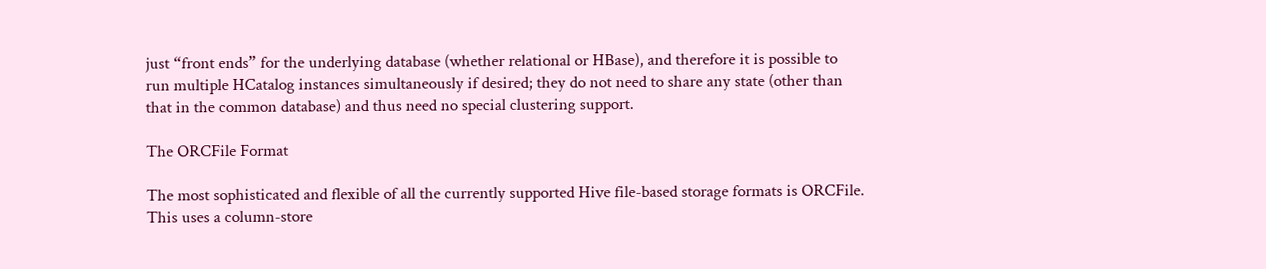just “front ends” for the underlying database (whether relational or HBase), and therefore it is possible to run multiple HCatalog instances simultaneously if desired; they do not need to share any state (other than that in the common database) and thus need no special clustering support.

The ORCFile Format

The most sophisticated and flexible of all the currently supported Hive file-based storage formats is ORCFile. This uses a column-store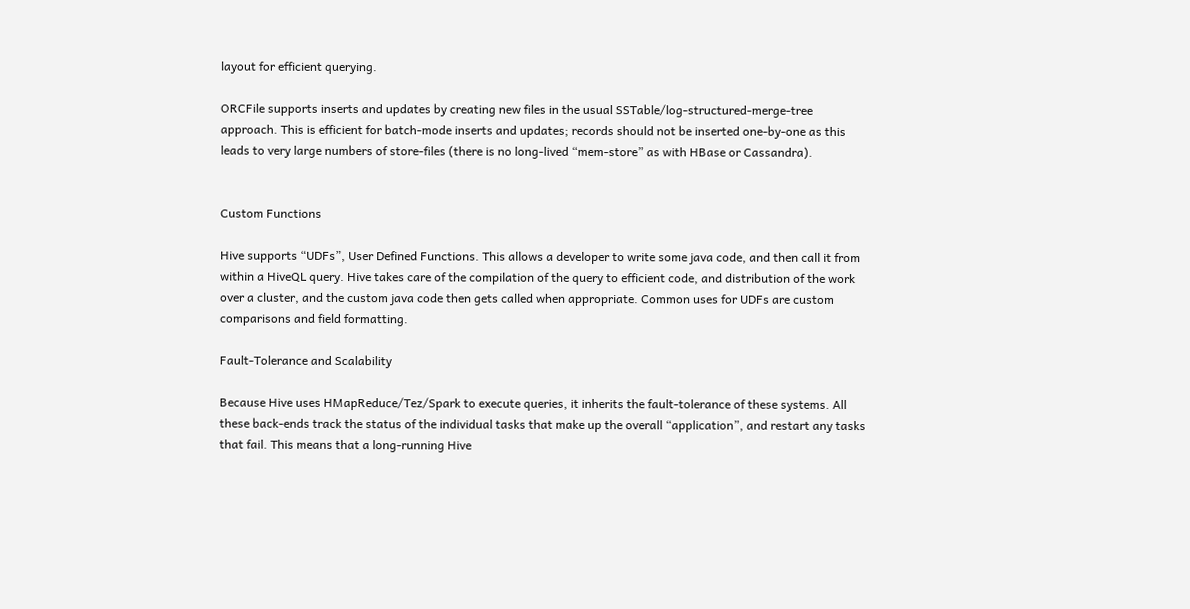layout for efficient querying.

ORCFile supports inserts and updates by creating new files in the usual SSTable/log-structured-merge-tree approach. This is efficient for batch-mode inserts and updates; records should not be inserted one-by-one as this leads to very large numbers of store-files (there is no long-lived “mem-store” as with HBase or Cassandra).


Custom Functions

Hive supports “UDFs”, User Defined Functions. This allows a developer to write some java code, and then call it from within a HiveQL query. Hive takes care of the compilation of the query to efficient code, and distribution of the work over a cluster, and the custom java code then gets called when appropriate. Common uses for UDFs are custom comparisons and field formatting.

Fault-Tolerance and Scalability

Because Hive uses HMapReduce/Tez/Spark to execute queries, it inherits the fault-tolerance of these systems. All these back-ends track the status of the individual tasks that make up the overall “application”, and restart any tasks that fail. This means that a long-running Hive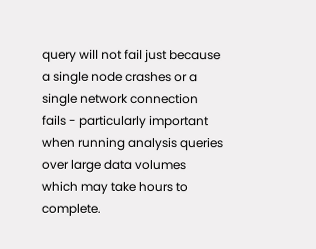query will not fail just because a single node crashes or a single network connection fails - particularly important when running analysis queries over large data volumes which may take hours to complete.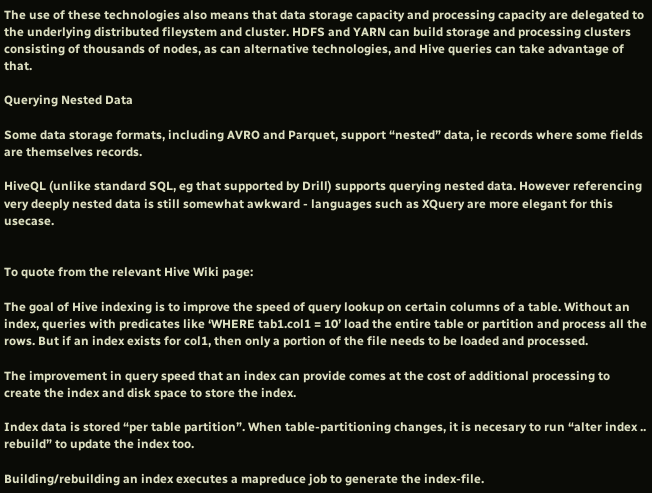The use of these technologies also means that data storage capacity and processing capacity are delegated to the underlying distributed fileystem and cluster. HDFS and YARN can build storage and processing clusters consisting of thousands of nodes, as can alternative technologies, and Hive queries can take advantage of that.

Querying Nested Data

Some data storage formats, including AVRO and Parquet, support “nested” data, ie records where some fields are themselves records.

HiveQL (unlike standard SQL, eg that supported by Drill) supports querying nested data. However referencing very deeply nested data is still somewhat awkward - languages such as XQuery are more elegant for this usecase.


To quote from the relevant Hive Wiki page:

The goal of Hive indexing is to improve the speed of query lookup on certain columns of a table. Without an index, queries with predicates like ‘WHERE tab1.col1 = 10’ load the entire table or partition and process all the rows. But if an index exists for col1, then only a portion of the file needs to be loaded and processed.

The improvement in query speed that an index can provide comes at the cost of additional processing to create the index and disk space to store the index.

Index data is stored “per table partition”. When table-partitioning changes, it is necesary to run “alter index .. rebuild” to update the index too.

Building/rebuilding an index executes a mapreduce job to generate the index-file.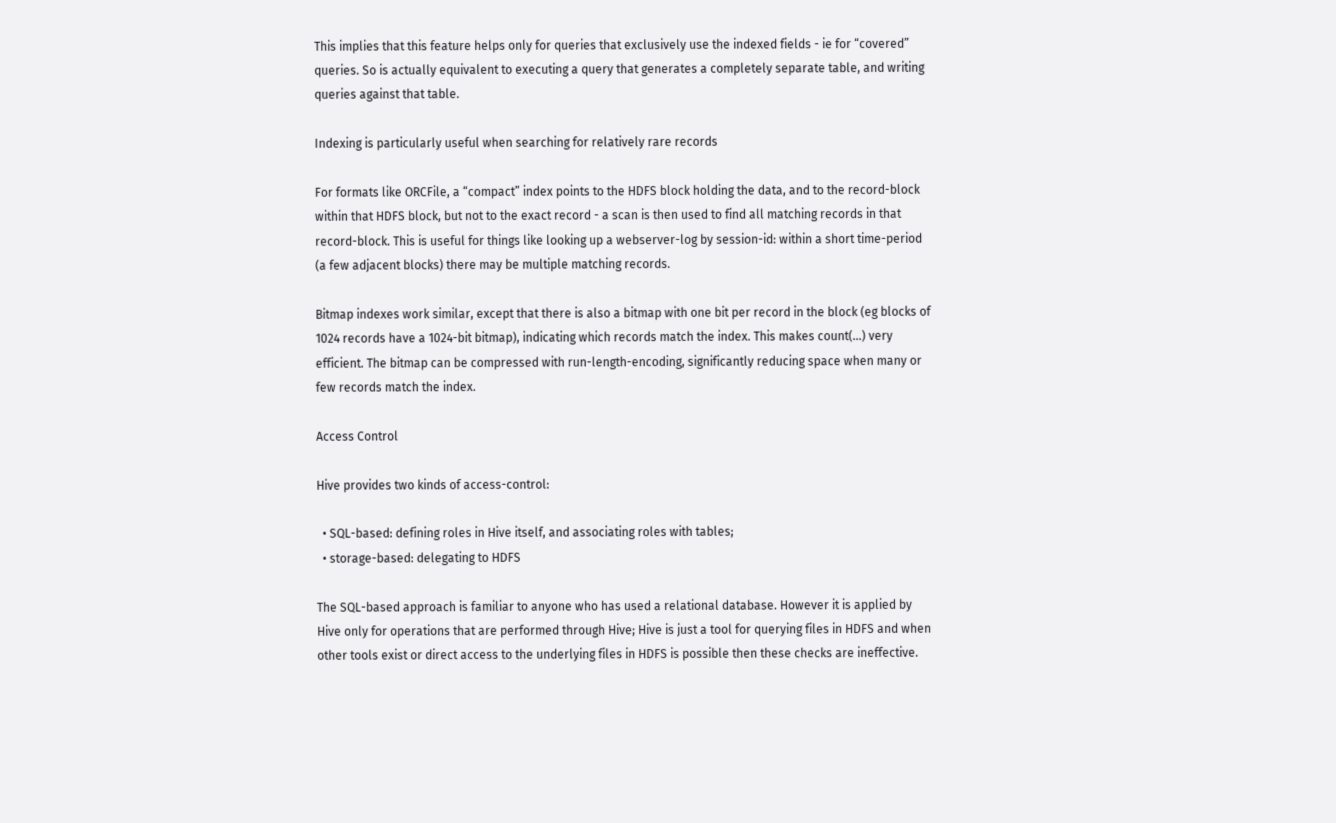This implies that this feature helps only for queries that exclusively use the indexed fields - ie for “covered” queries. So is actually equivalent to executing a query that generates a completely separate table, and writing queries against that table.

Indexing is particularly useful when searching for relatively rare records

For formats like ORCFile, a “compact” index points to the HDFS block holding the data, and to the record-block within that HDFS block, but not to the exact record - a scan is then used to find all matching records in that record-block. This is useful for things like looking up a webserver-log by session-id: within a short time-period (a few adjacent blocks) there may be multiple matching records.

Bitmap indexes work similar, except that there is also a bitmap with one bit per record in the block (eg blocks of 1024 records have a 1024-bit bitmap), indicating which records match the index. This makes count(…) very efficient. The bitmap can be compressed with run-length-encoding, significantly reducing space when many or few records match the index.

Access Control

Hive provides two kinds of access-control:

  • SQL-based: defining roles in Hive itself, and associating roles with tables;
  • storage-based: delegating to HDFS

The SQL-based approach is familiar to anyone who has used a relational database. However it is applied by Hive only for operations that are performed through Hive; Hive is just a tool for querying files in HDFS and when other tools exist or direct access to the underlying files in HDFS is possible then these checks are ineffective.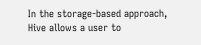In the storage-based approach, Hive allows a user to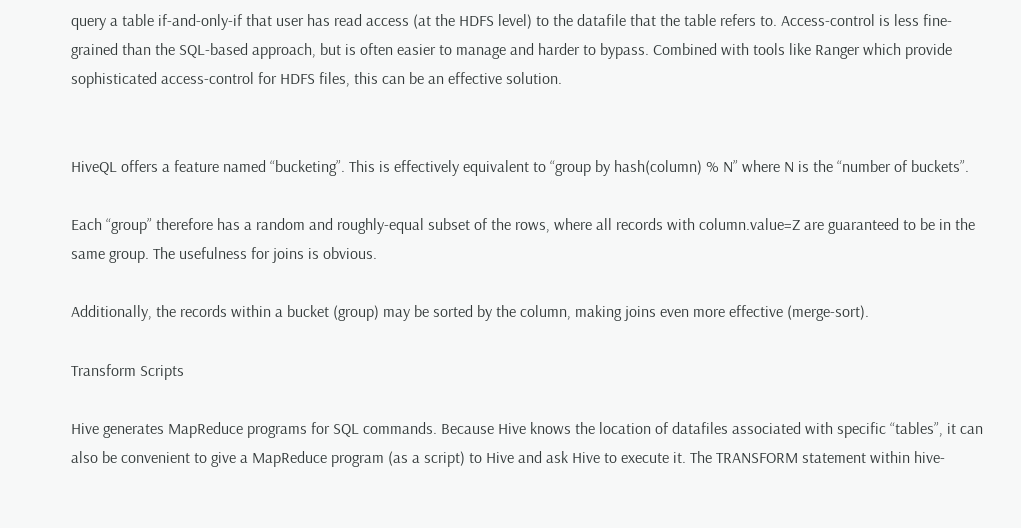query a table if-and-only-if that user has read access (at the HDFS level) to the datafile that the table refers to. Access-control is less fine-grained than the SQL-based approach, but is often easier to manage and harder to bypass. Combined with tools like Ranger which provide sophisticated access-control for HDFS files, this can be an effective solution.


HiveQL offers a feature named “bucketing”. This is effectively equivalent to “group by hash(column) % N” where N is the “number of buckets”.

Each “group” therefore has a random and roughly-equal subset of the rows, where all records with column.value=Z are guaranteed to be in the same group. The usefulness for joins is obvious.

Additionally, the records within a bucket (group) may be sorted by the column, making joins even more effective (merge-sort).

Transform Scripts

Hive generates MapReduce programs for SQL commands. Because Hive knows the location of datafiles associated with specific “tables”, it can also be convenient to give a MapReduce program (as a script) to Hive and ask Hive to execute it. The TRANSFORM statement within hive-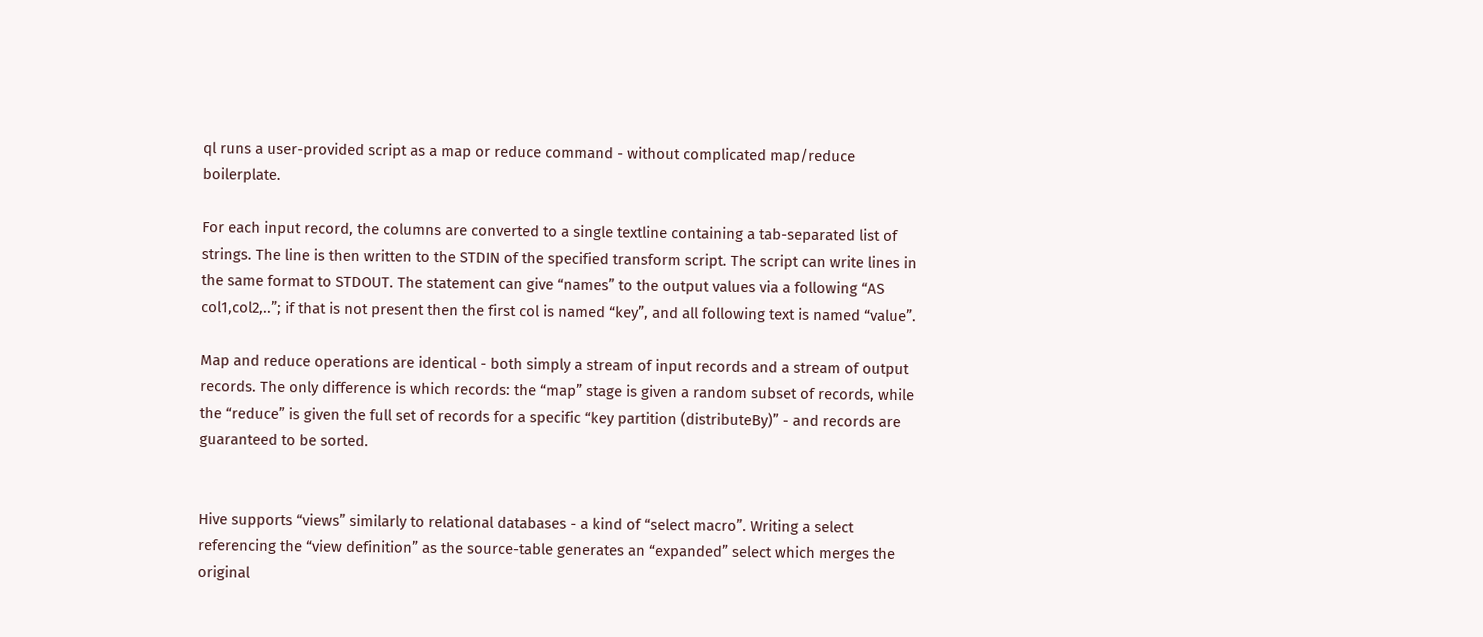ql runs a user-provided script as a map or reduce command - without complicated map/reduce boilerplate.

For each input record, the columns are converted to a single textline containing a tab-separated list of strings. The line is then written to the STDIN of the specified transform script. The script can write lines in the same format to STDOUT. The statement can give “names” to the output values via a following “AS col1,col2,..”; if that is not present then the first col is named “key”, and all following text is named “value”.

Map and reduce operations are identical - both simply a stream of input records and a stream of output records. The only difference is which records: the “map” stage is given a random subset of records, while the “reduce” is given the full set of records for a specific “key partition (distributeBy)” - and records are guaranteed to be sorted.


Hive supports “views” similarly to relational databases - a kind of “select macro”. Writing a select referencing the “view definition” as the source-table generates an “expanded” select which merges the original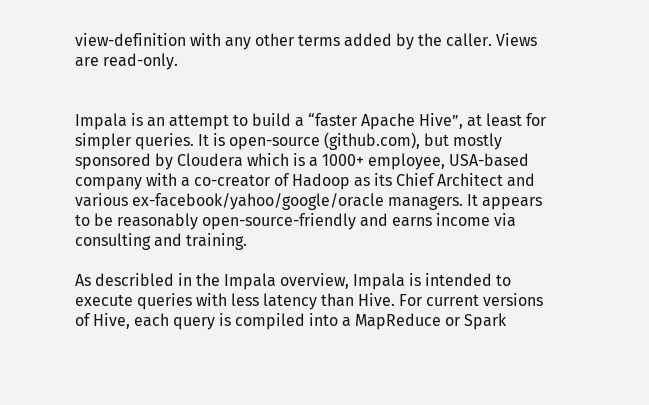view-definition with any other terms added by the caller. Views are read-only.


Impala is an attempt to build a “faster Apache Hive”, at least for simpler queries. It is open-source (github.com), but mostly sponsored by Cloudera which is a 1000+ employee, USA-based company with a co-creator of Hadoop as its Chief Architect and various ex-facebook/yahoo/google/oracle managers. It appears to be reasonably open-source-friendly and earns income via consulting and training.

As describled in the Impala overview, Impala is intended to execute queries with less latency than Hive. For current versions of Hive, each query is compiled into a MapReduce or Spark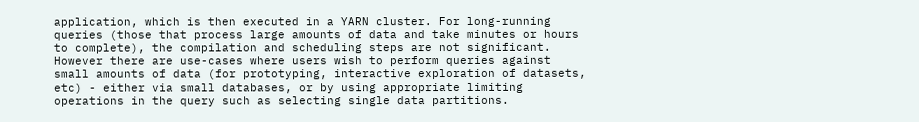application, which is then executed in a YARN cluster. For long-running queries (those that process large amounts of data and take minutes or hours to complete), the compilation and scheduling steps are not significant. However there are use-cases where users wish to perform queries against small amounts of data (for prototyping, interactive exploration of datasets, etc) - either via small databases, or by using appropriate limiting operations in the query such as selecting single data partitions.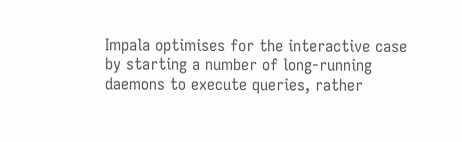Impala optimises for the interactive case by starting a number of long-running daemons to execute queries, rather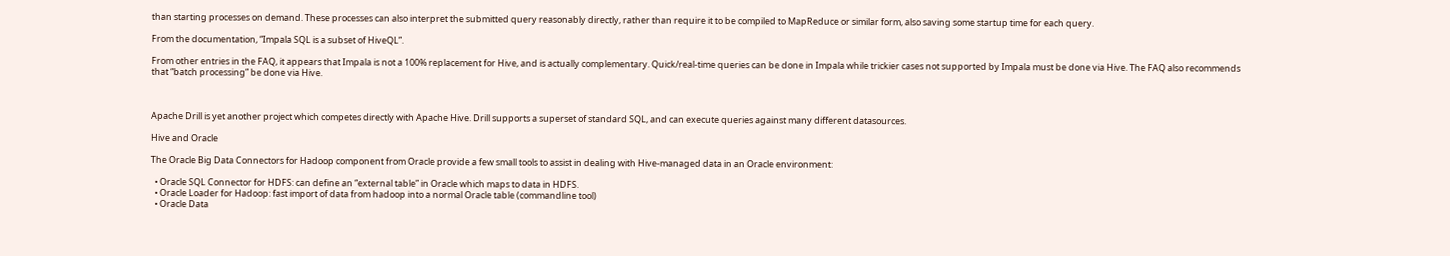than starting processes on demand. These processes can also interpret the submitted query reasonably directly, rather than require it to be compiled to MapReduce or similar form, also saving some startup time for each query.

From the documentation, “Impala SQL is a subset of HiveQL”.

From other entries in the FAQ, it appears that Impala is not a 100% replacement for Hive, and is actually complementary. Quick/real-time queries can be done in Impala while trickier cases not supported by Impala must be done via Hive. The FAQ also recommends that “batch processing” be done via Hive.



Apache Drill is yet another project which competes directly with Apache Hive. Drill supports a superset of standard SQL, and can execute queries against many different datasources.

Hive and Oracle

The Oracle Big Data Connectors for Hadoop component from Oracle provide a few small tools to assist in dealing with Hive-managed data in an Oracle environment:

  • Oracle SQL Connector for HDFS: can define an “external table” in Oracle which maps to data in HDFS.
  • Oracle Loader for Hadoop: fast import of data from hadoop into a normal Oracle table (commandline tool)
  • Oracle Data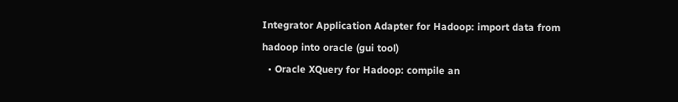Integrator Application Adapter for Hadoop: import data from hadoop into oracle (gui tool)
  • Oracle XQuery for Hadoop: compile an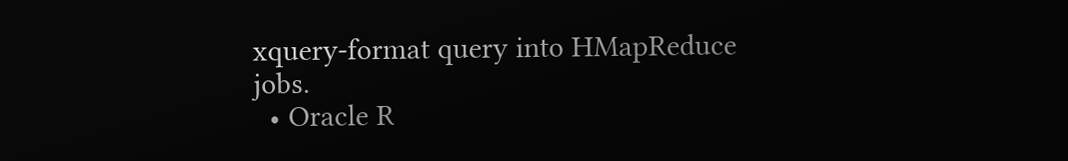xquery-format query into HMapReduce jobs.
  • Oracle R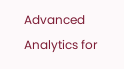Advanced Analytics for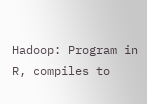Hadoop: Program in R, compiles to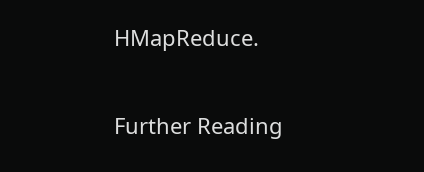HMapReduce.

Further Reading